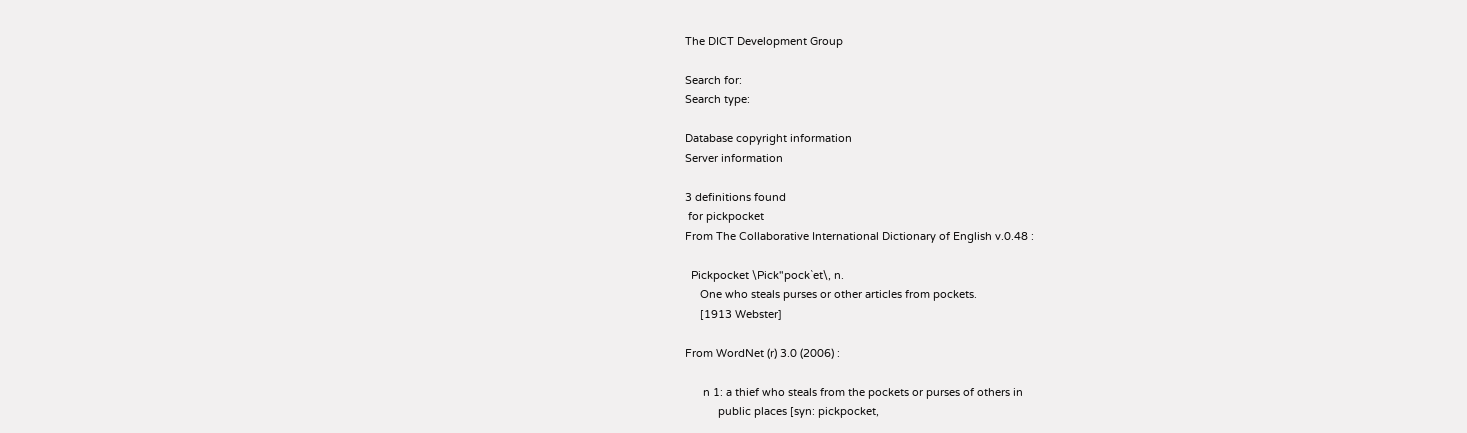The DICT Development Group

Search for:
Search type:

Database copyright information
Server information

3 definitions found
 for pickpocket
From The Collaborative International Dictionary of English v.0.48 :

  Pickpocket \Pick"pock`et\, n.
     One who steals purses or other articles from pockets.
     [1913 Webster]

From WordNet (r) 3.0 (2006) :

      n 1: a thief who steals from the pockets or purses of others in
           public places [syn: pickpocket,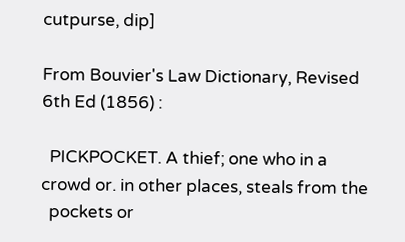cutpurse, dip]

From Bouvier's Law Dictionary, Revised 6th Ed (1856) :

  PICKPOCKET. A thief; one who in a crowd or. in other places, steals from the
  pockets or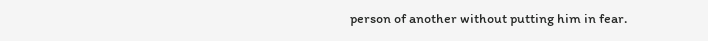person of another without putting him in fear.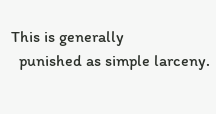This is generally
  punished as simple larceny.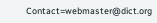Contact=webmaster@dict.org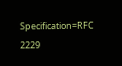Specification=RFC 2229